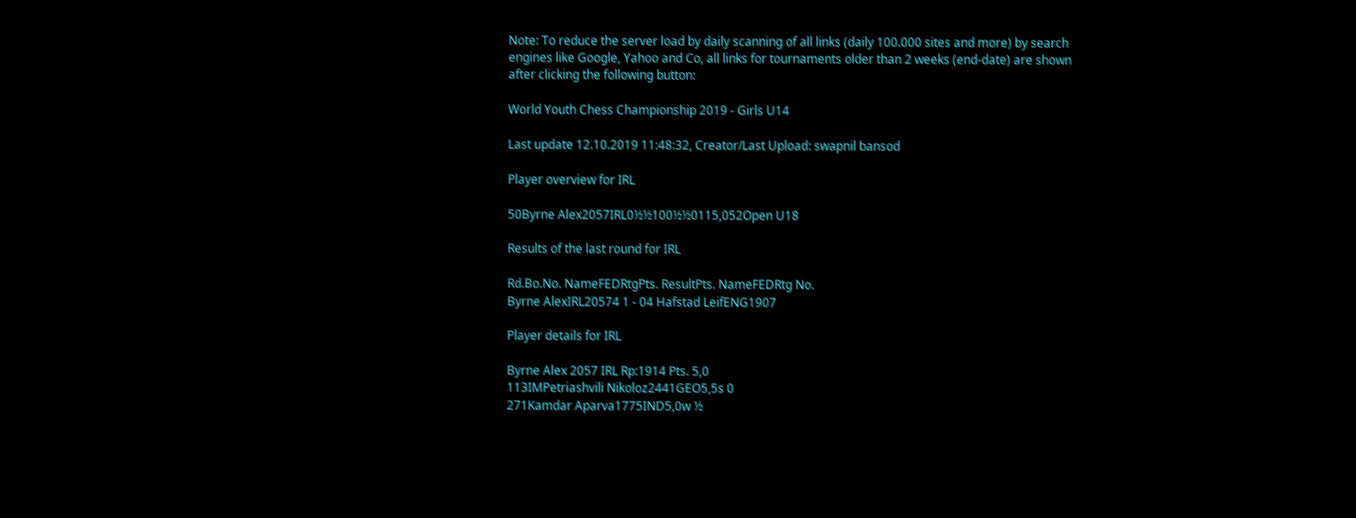Note: To reduce the server load by daily scanning of all links (daily 100.000 sites and more) by search engines like Google, Yahoo and Co, all links for tournaments older than 2 weeks (end-date) are shown after clicking the following button:

World Youth Chess Championship 2019 - Girls U14

Last update 12.10.2019 11:48:32, Creator/Last Upload: swapnil bansod

Player overview for IRL

50Byrne Alex2057IRL0½½100½½0115,052Open U18

Results of the last round for IRL

Rd.Bo.No. NameFEDRtgPts. ResultPts. NameFEDRtg No.
Byrne AlexIRL20574 1 - 04 Hafstad LeifENG1907

Player details for IRL

Byrne Alex 2057 IRL Rp:1914 Pts. 5,0
113IMPetriashvili Nikoloz2441GEO5,5s 0
271Kamdar Aparva1775IND5,0w ½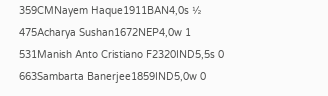359CMNayem Haque1911BAN4,0s ½
475Acharya Sushan1672NEP4,0w 1
531Manish Anto Cristiano F2320IND5,5s 0
663Sambarta Banerjee1859IND5,0w 0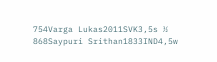754Varga Lukas2011SVK3,5s ½
868Saypuri Srithan1833IND4,5w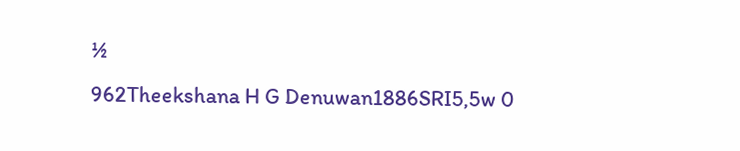½
962Theekshana H G Denuwan1886SRI5,5w 0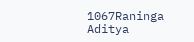1067Raninga Aditya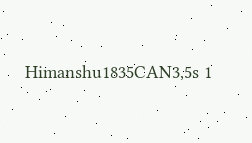Himanshu1835CAN3,5s 1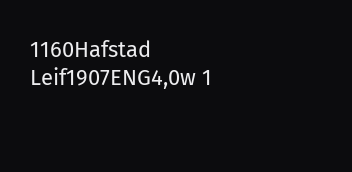1160Hafstad Leif1907ENG4,0w 1